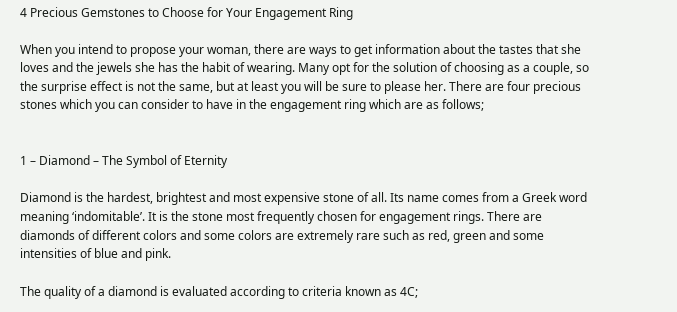4 Precious Gemstones to Choose for Your Engagement Ring

When you intend to propose your woman, there are ways to get information about the tastes that she loves and the jewels she has the habit of wearing. Many opt for the solution of choosing as a couple, so the surprise effect is not the same, but at least you will be sure to please her. There are four precious stones which you can consider to have in the engagement ring which are as follows;


1 – Diamond – The Symbol of Eternity

Diamond is the hardest, brightest and most expensive stone of all. Its name comes from a Greek word meaning ‘indomitable’. It is the stone most frequently chosen for engagement rings. There are diamonds of different colors and some colors are extremely rare such as red, green and some intensities of blue and pink.

The quality of a diamond is evaluated according to criteria known as 4C;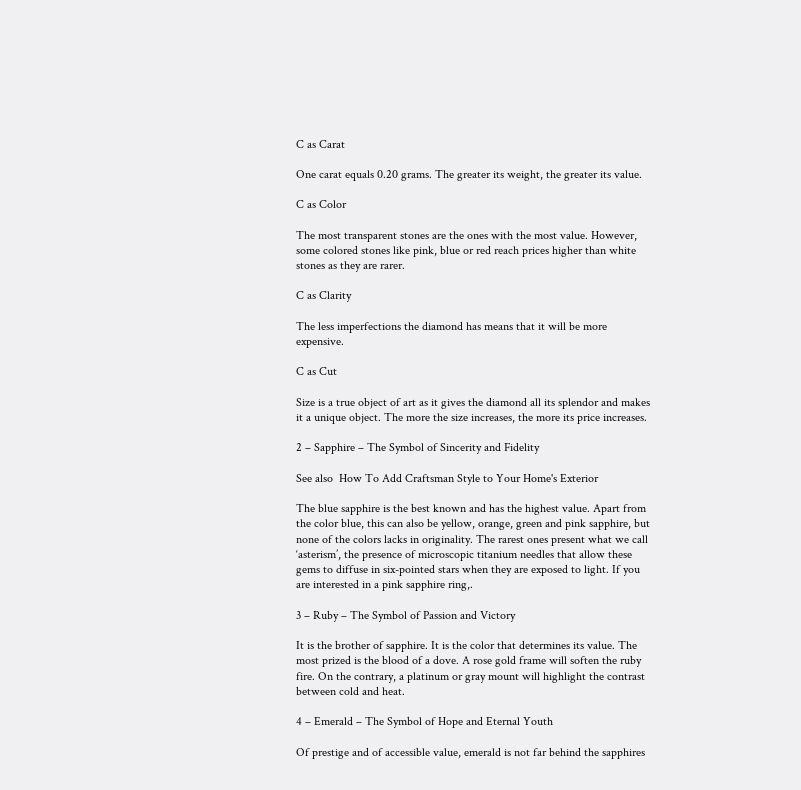C as Carat

One carat equals 0.20 grams. The greater its weight, the greater its value.

C as Color

The most transparent stones are the ones with the most value. However, some colored stones like pink, blue or red reach prices higher than white stones as they are rarer.

C as Clarity

The less imperfections the diamond has means that it will be more expensive.

C as Cut

Size is a true object of art as it gives the diamond all its splendor and makes it a unique object. The more the size increases, the more its price increases.

2 – Sapphire – The Symbol of Sincerity and Fidelity

See also  How To Add Craftsman Style to Your Home's Exterior

The blue sapphire is the best known and has the highest value. Apart from the color blue, this can also be yellow, orange, green and pink sapphire, but none of the colors lacks in originality. The rarest ones present what we call ‘asterism’, the presence of microscopic titanium needles that allow these gems to diffuse in six-pointed stars when they are exposed to light. If you are interested in a pink sapphire ring,.

3 – Ruby – The Symbol of Passion and Victory

It is the brother of sapphire. It is the color that determines its value. The most prized is the blood of a dove. A rose gold frame will soften the ruby fire. On the contrary, a platinum or gray mount will highlight the contrast between cold and heat.

4 – Emerald – The Symbol of Hope and Eternal Youth

Of prestige and of accessible value, emerald is not far behind the sapphires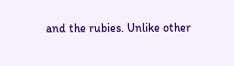and the rubies. Unlike other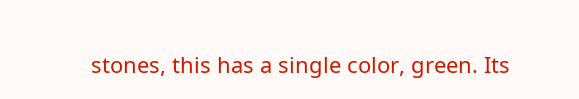stones, this has a single color, green. Its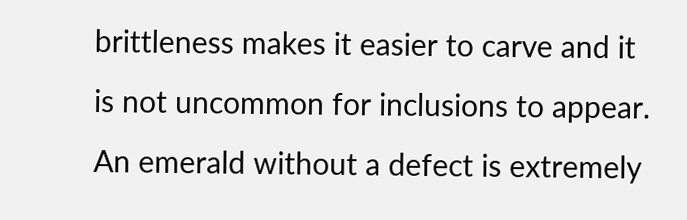brittleness makes it easier to carve and it is not uncommon for inclusions to appear. An emerald without a defect is extremely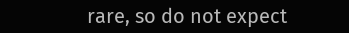rare, so do not expect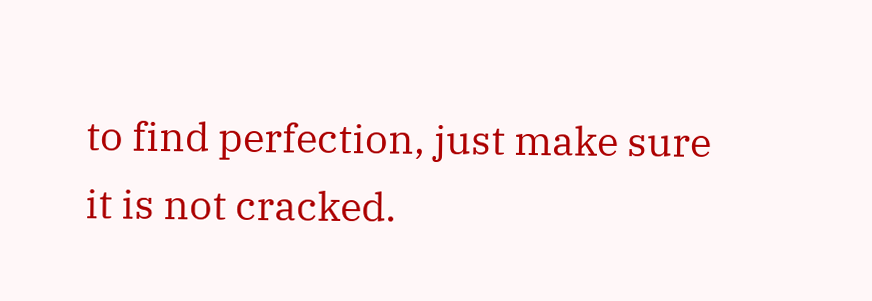to find perfection, just make sure it is not cracked.